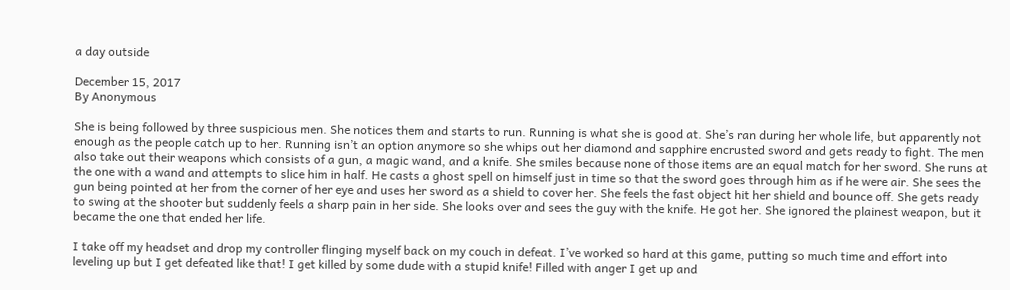a day outside

December 15, 2017
By Anonymous

She is being followed by three suspicious men. She notices them and starts to run. Running is what she is good at. She’s ran during her whole life, but apparently not enough as the people catch up to her. Running isn’t an option anymore so she whips out her diamond and sapphire encrusted sword and gets ready to fight. The men also take out their weapons which consists of a gun, a magic wand, and a knife. She smiles because none of those items are an equal match for her sword. She runs at the one with a wand and attempts to slice him in half. He casts a ghost spell on himself just in time so that the sword goes through him as if he were air. She sees the gun being pointed at her from the corner of her eye and uses her sword as a shield to cover her. She feels the fast object hit her shield and bounce off. She gets ready to swing at the shooter but suddenly feels a sharp pain in her side. She looks over and sees the guy with the knife. He got her. She ignored the plainest weapon, but it became the one that ended her life.

I take off my headset and drop my controller flinging myself back on my couch in defeat. I’ve worked so hard at this game, putting so much time and effort into leveling up but I get defeated like that! I get killed by some dude with a stupid knife! Filled with anger I get up and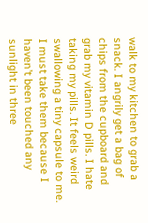walk to my kitchen to grab a snack. I angrily get a bag of chips from the cupboard and grab my vitamin D pills. I hate taking my pills. It feels weird swallowing a tiny capsule to me. I must take them because I haven’t been touched any sunlight in three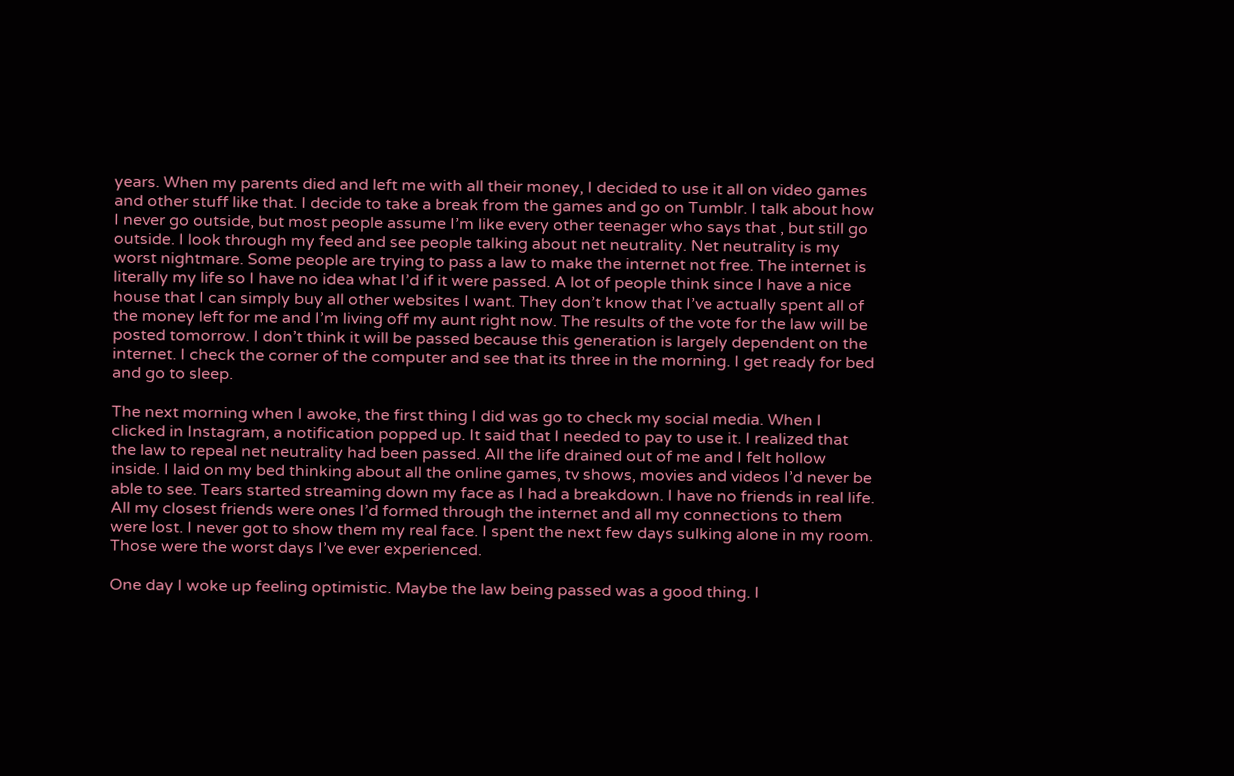years. When my parents died and left me with all their money, I decided to use it all on video games and other stuff like that. I decide to take a break from the games and go on Tumblr. I talk about how I never go outside, but most people assume I’m like every other teenager who says that , but still go outside. I look through my feed and see people talking about net neutrality. Net neutrality is my worst nightmare. Some people are trying to pass a law to make the internet not free. The internet is literally my life so I have no idea what I’d if it were passed. A lot of people think since I have a nice house that I can simply buy all other websites I want. They don’t know that I’ve actually spent all of the money left for me and I’m living off my aunt right now. The results of the vote for the law will be posted tomorrow. I don’t think it will be passed because this generation is largely dependent on the internet. I check the corner of the computer and see that its three in the morning. I get ready for bed and go to sleep.

The next morning when I awoke, the first thing I did was go to check my social media. When I clicked in Instagram, a notification popped up. It said that I needed to pay to use it. I realized that the law to repeal net neutrality had been passed. All the life drained out of me and I felt hollow inside. I laid on my bed thinking about all the online games, tv shows, movies and videos I’d never be able to see. Tears started streaming down my face as I had a breakdown. I have no friends in real life. All my closest friends were ones I’d formed through the internet and all my connections to them were lost. I never got to show them my real face. I spent the next few days sulking alone in my room. Those were the worst days I’ve ever experienced.

One day I woke up feeling optimistic. Maybe the law being passed was a good thing. I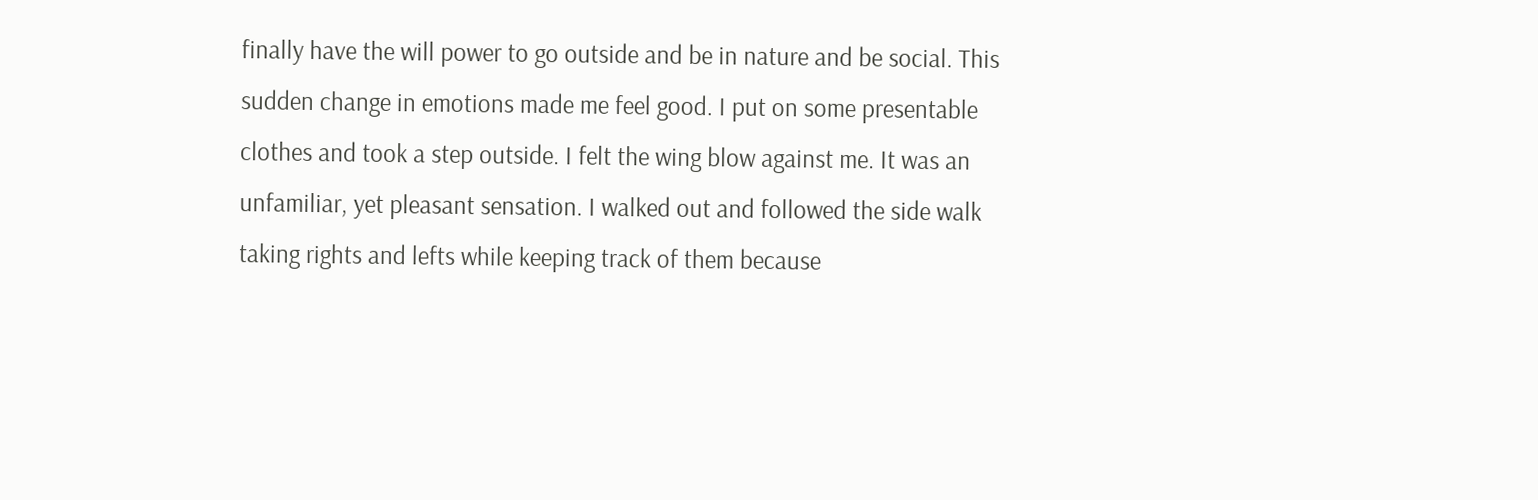finally have the will power to go outside and be in nature and be social. This sudden change in emotions made me feel good. I put on some presentable clothes and took a step outside. I felt the wing blow against me. It was an unfamiliar, yet pleasant sensation. I walked out and followed the side walk taking rights and lefts while keeping track of them because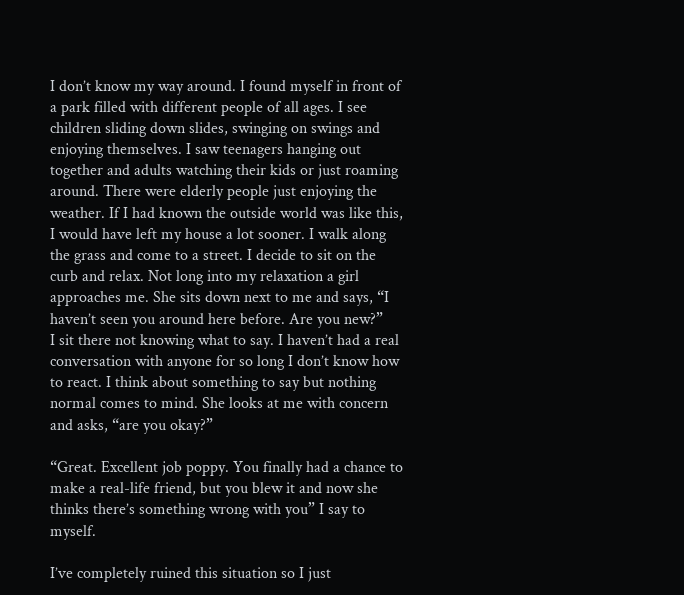I don’t know my way around. I found myself in front of a park filled with different people of all ages. I see children sliding down slides, swinging on swings and enjoying themselves. I saw teenagers hanging out together and adults watching their kids or just roaming around. There were elderly people just enjoying the weather. If I had known the outside world was like this, I would have left my house a lot sooner. I walk along the grass and come to a street. I decide to sit on the curb and relax. Not long into my relaxation a girl approaches me. She sits down next to me and says, “I haven’t seen you around here before. Are you new?”
I sit there not knowing what to say. I haven’t had a real conversation with anyone for so long I don’t know how to react. I think about something to say but nothing normal comes to mind. She looks at me with concern and asks, “are you okay?”

“Great. Excellent job poppy. You finally had a chance to make a real-life friend, but you blew it and now she thinks there’s something wrong with you” I say to myself.

I’ve completely ruined this situation so I just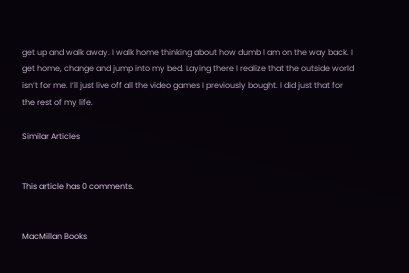get up and walk away. I walk home thinking about how dumb I am on the way back. I get home, change and jump into my bed. Laying there I realize that the outside world isn’t for me. I’ll just live off all the video games I previously bought. I did just that for the rest of my life.

Similar Articles


This article has 0 comments.


MacMillan Books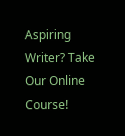Aspiring Writer? Take Our Online Course!